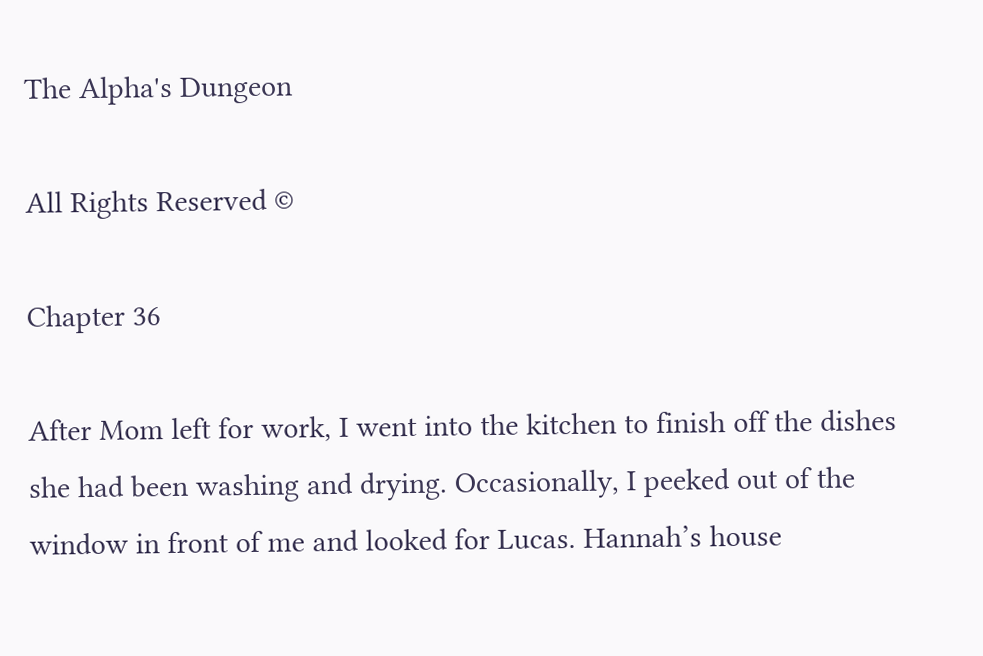The Alpha's Dungeon

All Rights Reserved ©

Chapter 36

After Mom left for work, I went into the kitchen to finish off the dishes she had been washing and drying. Occasionally, I peeked out of the window in front of me and looked for Lucas. Hannah’s house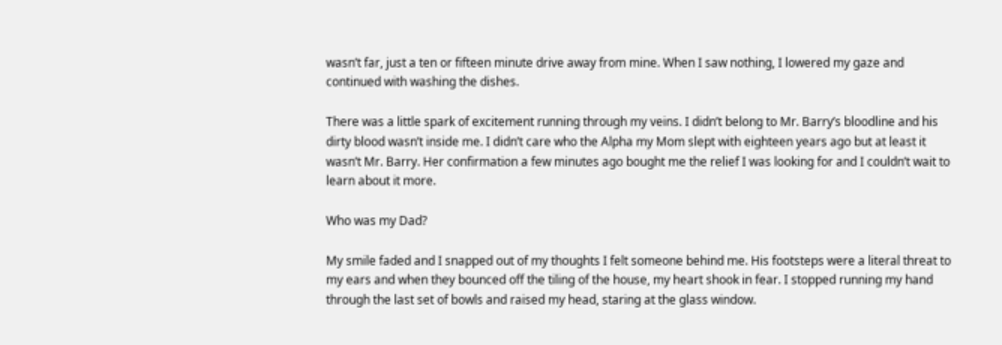wasn’t far, just a ten or fifteen minute drive away from mine. When I saw nothing, I lowered my gaze and continued with washing the dishes.

There was a little spark of excitement running through my veins. I didn’t belong to Mr. Barry’s bloodline and his dirty blood wasn’t inside me. I didn’t care who the Alpha my Mom slept with eighteen years ago but at least it wasn’t Mr. Barry. Her confirmation a few minutes ago bought me the relief I was looking for and I couldn’t wait to learn about it more.

Who was my Dad?

My smile faded and I snapped out of my thoughts I felt someone behind me. His footsteps were a literal threat to my ears and when they bounced off the tiling of the house, my heart shook in fear. I stopped running my hand through the last set of bowls and raised my head, staring at the glass window.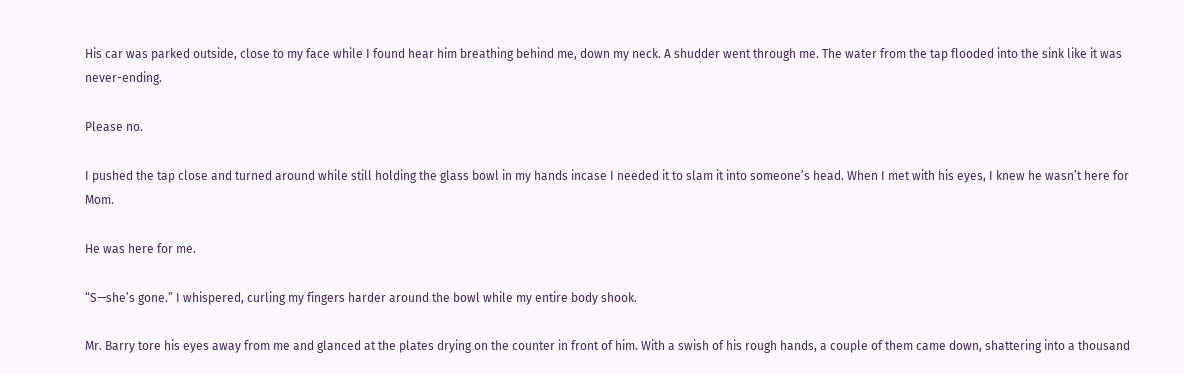His car was parked outside, close to my face while I found hear him breathing behind me, down my neck. A shudder went through me. The water from the tap flooded into the sink like it was never-ending.

Please no.

I pushed the tap close and turned around while still holding the glass bowl in my hands incase I needed it to slam it into someone’s head. When I met with his eyes, I knew he wasn’t here for Mom.

He was here for me.

“S—she’s gone.” I whispered, curling my fingers harder around the bowl while my entire body shook.

Mr. Barry tore his eyes away from me and glanced at the plates drying on the counter in front of him. With a swish of his rough hands, a couple of them came down, shattering into a thousand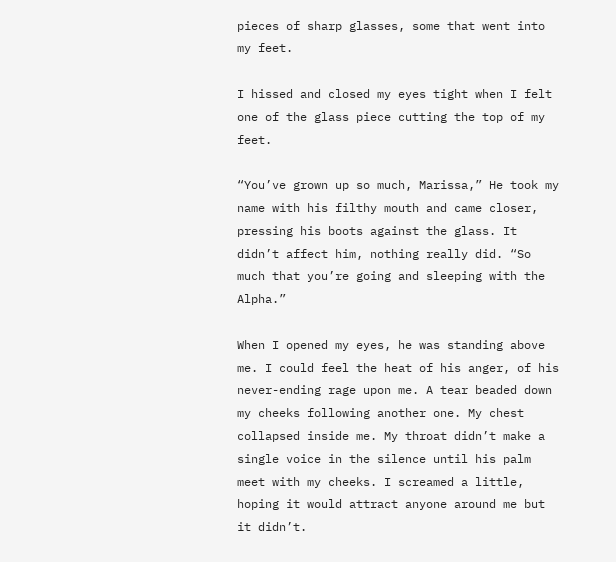pieces of sharp glasses, some that went into my feet.

I hissed and closed my eyes tight when I felt one of the glass piece cutting the top of my feet.

“You’ve grown up so much, Marissa,” He took my name with his filthy mouth and came closer, pressing his boots against the glass. It didn’t affect him, nothing really did. “So much that you’re going and sleeping with the Alpha.”

When I opened my eyes, he was standing above me. I could feel the heat of his anger, of his never-ending rage upon me. A tear beaded down my cheeks following another one. My chest collapsed inside me. My throat didn’t make a single voice in the silence until his palm meet with my cheeks. I screamed a little, hoping it would attract anyone around me but it didn’t.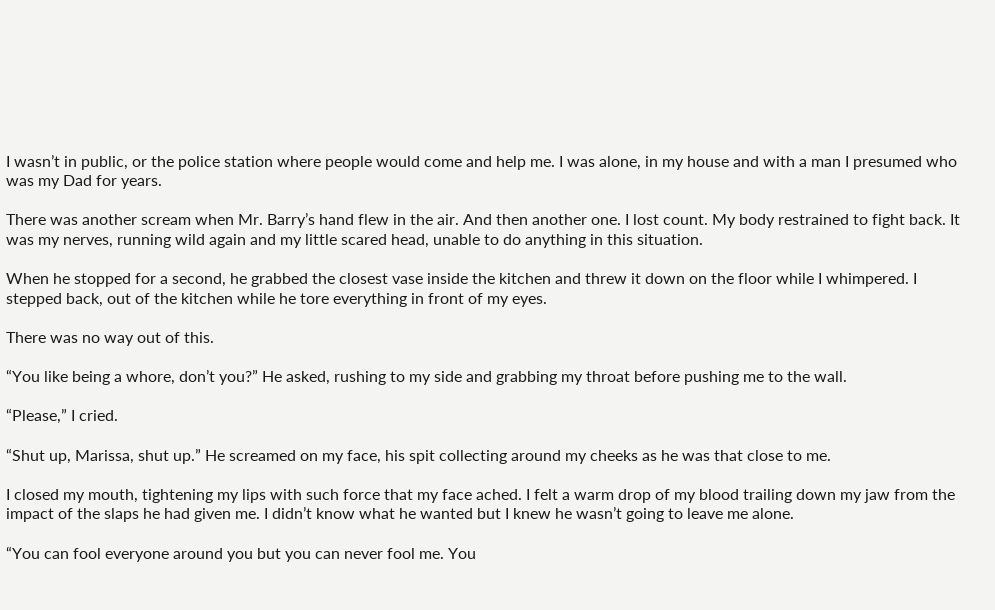I wasn’t in public, or the police station where people would come and help me. I was alone, in my house and with a man I presumed who was my Dad for years.

There was another scream when Mr. Barry’s hand flew in the air. And then another one. I lost count. My body restrained to fight back. It was my nerves, running wild again and my little scared head, unable to do anything in this situation.

When he stopped for a second, he grabbed the closest vase inside the kitchen and threw it down on the floor while I whimpered. I stepped back, out of the kitchen while he tore everything in front of my eyes.

There was no way out of this.

“You like being a whore, don’t you?” He asked, rushing to my side and grabbing my throat before pushing me to the wall.

“Please,” I cried.

“Shut up, Marissa, shut up.” He screamed on my face, his spit collecting around my cheeks as he was that close to me.

I closed my mouth, tightening my lips with such force that my face ached. I felt a warm drop of my blood trailing down my jaw from the impact of the slaps he had given me. I didn’t know what he wanted but I knew he wasn’t going to leave me alone.

“You can fool everyone around you but you can never fool me. You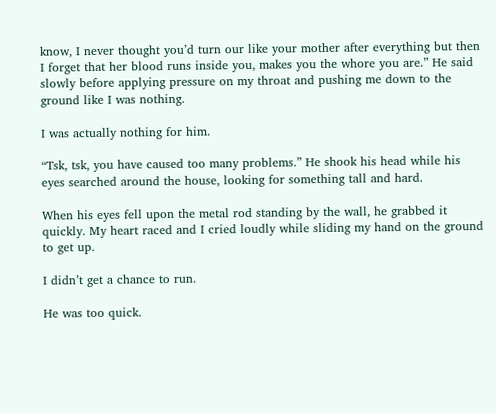know, I never thought you’d turn our like your mother after everything but then I forget that her blood runs inside you, makes you the whore you are.” He said slowly before applying pressure on my throat and pushing me down to the ground like I was nothing.

I was actually nothing for him.

“Tsk, tsk, you have caused too many problems.” He shook his head while his eyes searched around the house, looking for something tall and hard.

When his eyes fell upon the metal rod standing by the wall, he grabbed it quickly. My heart raced and I cried loudly while sliding my hand on the ground to get up.

I didn’t get a chance to run.

He was too quick.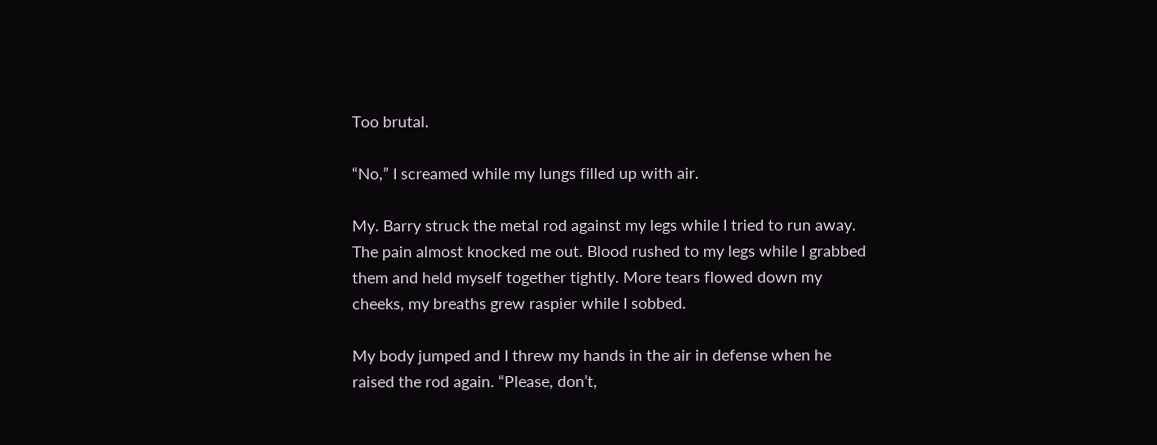Too brutal.

“No,” I screamed while my lungs filled up with air.

My. Barry struck the metal rod against my legs while I tried to run away. The pain almost knocked me out. Blood rushed to my legs while I grabbed them and held myself together tightly. More tears flowed down my cheeks, my breaths grew raspier while I sobbed.

My body jumped and I threw my hands in the air in defense when he raised the rod again. “Please, don’t,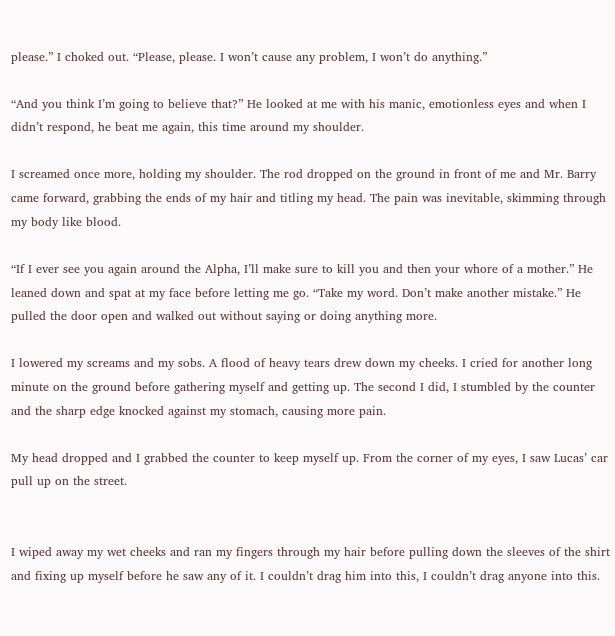please.” I choked out. “Please, please. I won’t cause any problem, I won’t do anything.”

“And you think I’m going to believe that?” He looked at me with his manic, emotionless eyes and when I didn’t respond, he beat me again, this time around my shoulder.

I screamed once more, holding my shoulder. The rod dropped on the ground in front of me and Mr. Barry came forward, grabbing the ends of my hair and titling my head. The pain was inevitable, skimming through my body like blood.

“If I ever see you again around the Alpha, I’ll make sure to kill you and then your whore of a mother.” He leaned down and spat at my face before letting me go. “Take my word. Don’t make another mistake.” He pulled the door open and walked out without saying or doing anything more.

I lowered my screams and my sobs. A flood of heavy tears drew down my cheeks. I cried for another long minute on the ground before gathering myself and getting up. The second I did, I stumbled by the counter and the sharp edge knocked against my stomach, causing more pain.

My head dropped and I grabbed the counter to keep myself up. From the corner of my eyes, I saw Lucas’ car pull up on the street.


I wiped away my wet cheeks and ran my fingers through my hair before pulling down the sleeves of the shirt and fixing up myself before he saw any of it. I couldn’t drag him into this, I couldn’t drag anyone into this.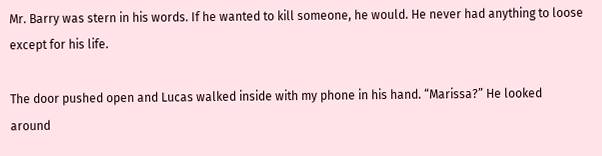Mr. Barry was stern in his words. If he wanted to kill someone, he would. He never had anything to loose except for his life.

The door pushed open and Lucas walked inside with my phone in his hand. “Marissa?” He looked around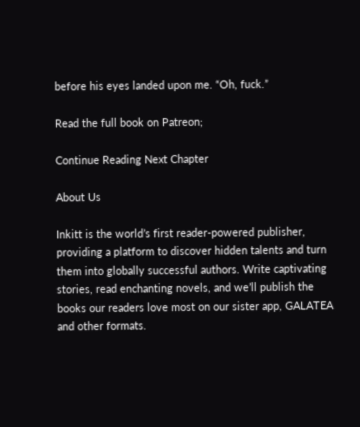before his eyes landed upon me. “Oh, fuck.”

Read the full book on Patreon;

Continue Reading Next Chapter

About Us

Inkitt is the world’s first reader-powered publisher, providing a platform to discover hidden talents and turn them into globally successful authors. Write captivating stories, read enchanting novels, and we’ll publish the books our readers love most on our sister app, GALATEA and other formats.